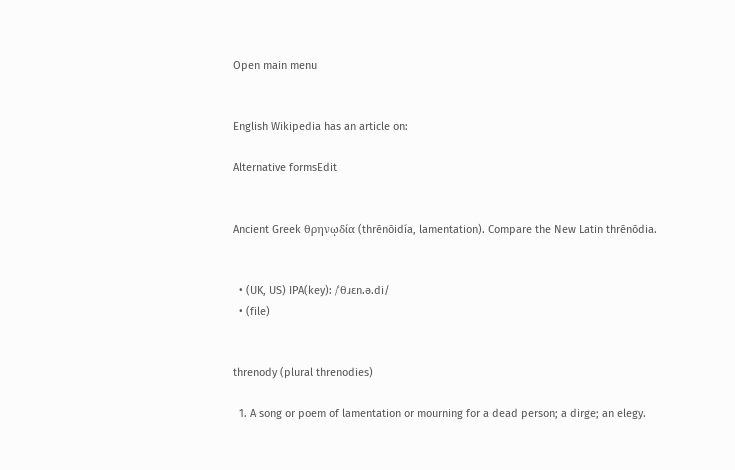Open main menu


English Wikipedia has an article on:

Alternative formsEdit


Ancient Greek θρηνῳδία (thrēnōidía, lamentation). Compare the New Latin thrēnōdia.


  • (UK, US) IPA(key): /ˈθɹɛn.ə.di/
  • (file)


threnody (plural threnodies)

  1. A song or poem of lamentation or mourning for a dead person; a dirge; an elegy.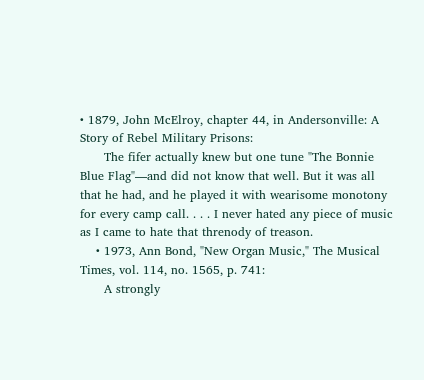• 1879, John McElroy, chapter 44, in Andersonville: A Story of Rebel Military Prisons:
      The fifer actually knew but one tune "The Bonnie Blue Flag"—and did not know that well. But it was all that he had, and he played it with wearisome monotony for every camp call. . . . I never hated any piece of music as I came to hate that threnody of treason.
    • 1973, Ann Bond, "New Organ Music," The Musical Times, vol. 114, no. 1565, p. 741:
      A strongly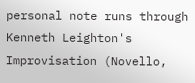personal note runs through Kenneth Leighton's Improvisation (Novello,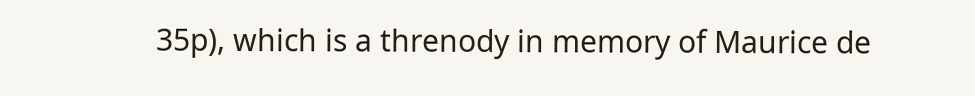35p), which is a threnody in memory of Maurice de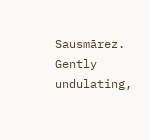Sausmārez. Gently undulating,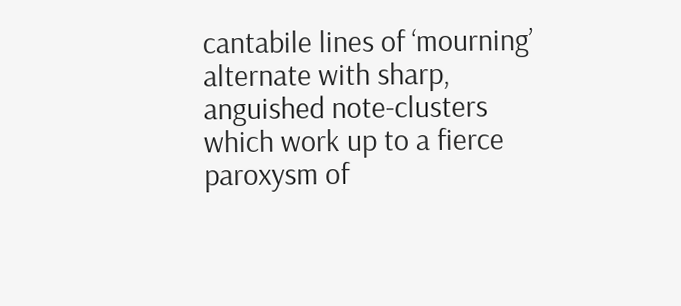cantabile lines of ‘mourning’ alternate with sharp, anguished note-clusters which work up to a fierce paroxysm of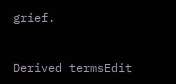grief.


Derived termsEdit